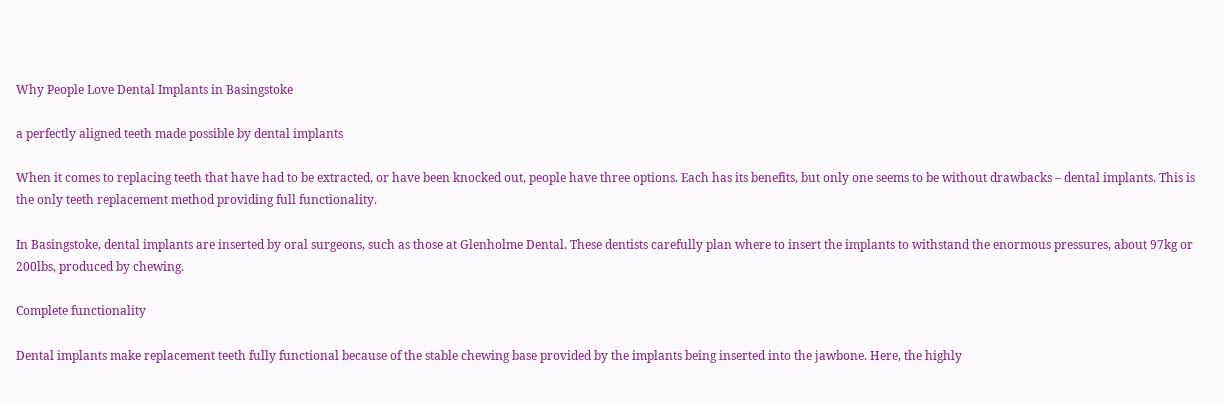Why People Love Dental Implants in Basingstoke

a perfectly aligned teeth made possible by dental implants

When it comes to replacing teeth that have had to be extracted, or have been knocked out, people have three options. Each has its benefits, but only one seems to be without drawbacks – dental implants. This is the only teeth replacement method providing full functionality.

In Basingstoke, dental implants are inserted by oral surgeons, such as those at Glenholme Dental. These dentists carefully plan where to insert the implants to withstand the enormous pressures, about 97kg or 200lbs, produced by chewing.

Complete functionality

Dental implants make replacement teeth fully functional because of the stable chewing base provided by the implants being inserted into the jawbone. Here, the highly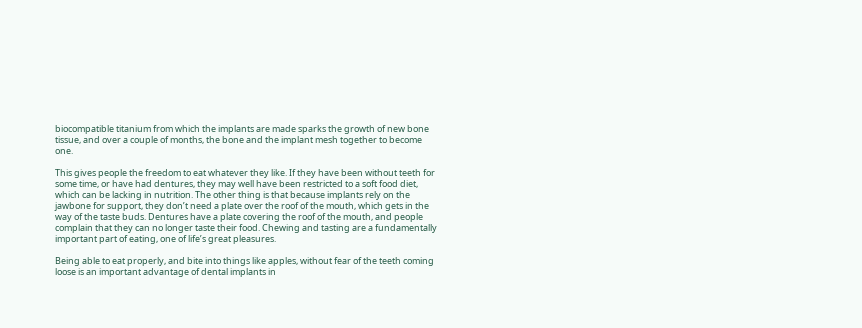biocompatible titanium from which the implants are made sparks the growth of new bone tissue, and over a couple of months, the bone and the implant mesh together to become one.

This gives people the freedom to eat whatever they like. If they have been without teeth for some time, or have had dentures, they may well have been restricted to a soft food diet, which can be lacking in nutrition. The other thing is that because implants rely on the jawbone for support, they don’t need a plate over the roof of the mouth, which gets in the way of the taste buds. Dentures have a plate covering the roof of the mouth, and people complain that they can no longer taste their food. Chewing and tasting are a fundamentally important part of eating, one of life’s great pleasures.

Being able to eat properly, and bite into things like apples, without fear of the teeth coming loose is an important advantage of dental implants in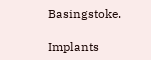Basingstoke.

Implants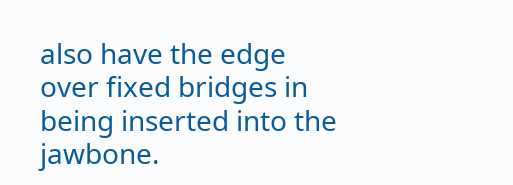also have the edge over fixed bridges in being inserted into the jawbone.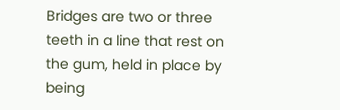Bridges are two or three teeth in a line that rest on the gum, held in place by being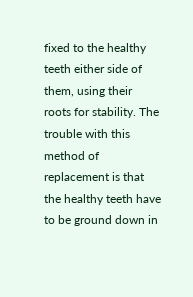fixed to the healthy teeth either side of them, using their roots for stability. The trouble with this method of replacement is that the healthy teeth have to be ground down in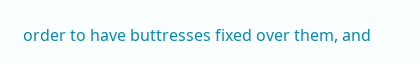order to have buttresses fixed over them, and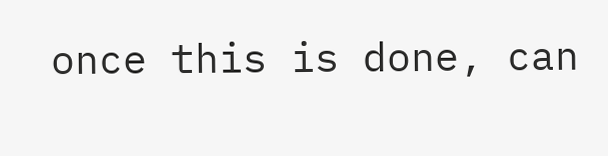once this is done, can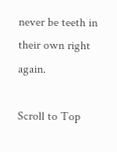never be teeth in their own right again.

Scroll to Top